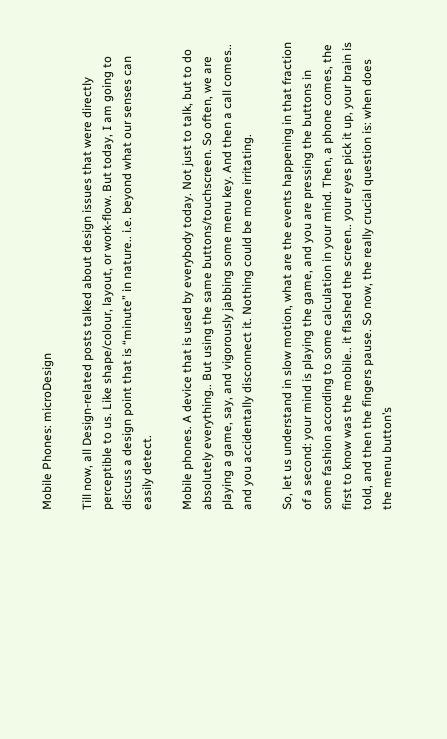Mobile Phones: microDesign

Till now, all Design-related posts talked about design issues that were directly perceptible to us. Like shape/colour, layout, or work-flow. But today, I am going to discuss a design point that is “minute” in nature.. i.e. beyond what our senses can easily detect.

Mobile phones. A device that is used by everybody today. Not just to talk, but to do absolutely everything.. But using the same buttons/touchscreen. So often, we are playing a game, say, and vigorously jabbing some menu key. And then a call comes.. and you accidentally disconnect it. Nothing could be more irritating.

So, let us understand in slow motion, what are the events happening in that fraction of a second: your mind is playing the game, and you are pressing the buttons in some fashion according to some calculation in your mind. Then, a phone comes, the first to know was the mobile.. it flashed the screen.. your eyes pick it up, your brain is told, and then the fingers pause. So now, the really crucial question is: when does the menu button’s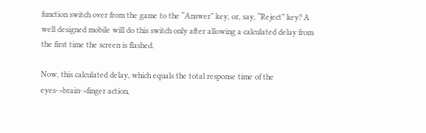function switch over from the game to the “Answer” key, or, say, “Reject” key? A well designed mobile will do this switch only after allowing a calculated delay from the first time the screen is flashed.

Now, this calculated delay, which equals the total response time of the eyes->brain->finger action,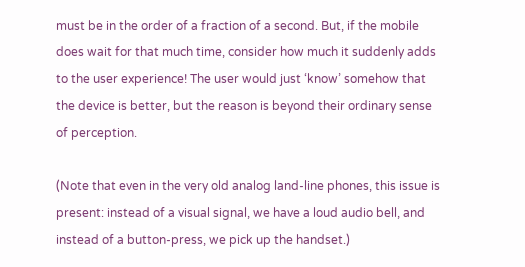must be in the order of a fraction of a second. But, if the mobile does wait for that much time, consider how much it suddenly adds to the user experience! The user would just ‘know’ somehow that the device is better, but the reason is beyond their ordinary sense of perception.

(Note that even in the very old analog land-line phones, this issue is present: instead of a visual signal, we have a loud audio bell, and instead of a button-press, we pick up the handset.)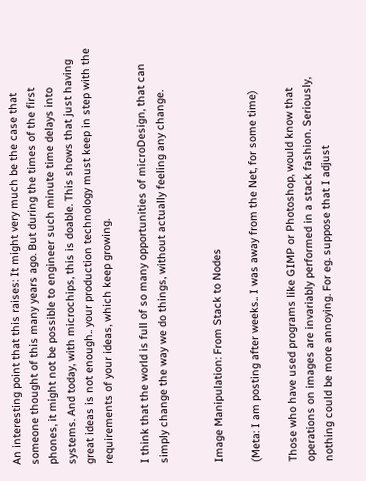An interesting point that this raises: It might very much be the case that someone thought of this many years ago. But during the times of the first phones, it might not be possible to engineer such minute time delays into systems. And today, with microchips, this is doable. This shows that just having great ideas is not enough.. your production technology must keep in step with the requirements of your ideas, which keep growing.

I think that the world is full of so many opportunities of microDesign, that can simply change the way we do things, without actually feeling any change.


Image Manipulation: From Stack to Nodes

(Meta: I am posting after weeks.. I was away from the Net, for some time)

Those who have used programs like GIMP or Photoshop, would know that operations on images are invariably performed in a stack fashion. Seriously, nothing could be more annoying. For eg. suppose that I adjust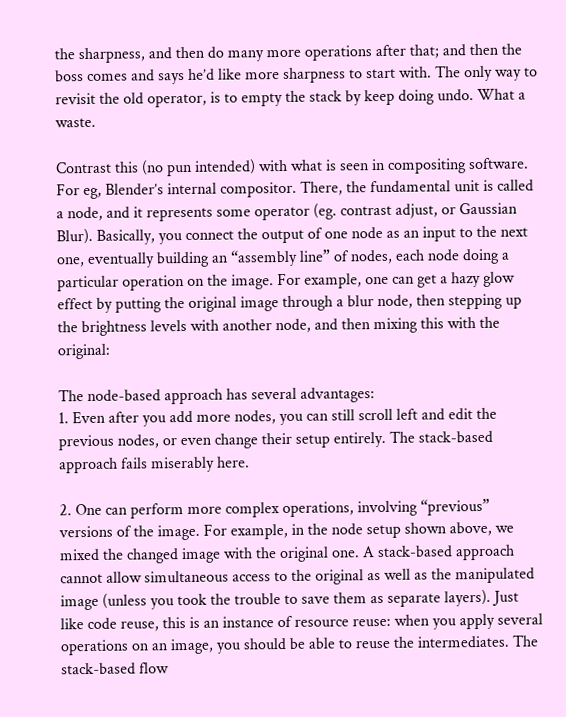the sharpness, and then do many more operations after that; and then the boss comes and says he’d like more sharpness to start with. The only way to revisit the old operator, is to empty the stack by keep doing undo. What a waste.

Contrast this (no pun intended) with what is seen in compositing software. For eg, Blender’s internal compositor. There, the fundamental unit is called a node, and it represents some operator (eg. contrast adjust, or Gaussian Blur). Basically, you connect the output of one node as an input to the next one, eventually building an “assembly line” of nodes, each node doing a particular operation on the image. For example, one can get a hazy glow effect by putting the original image through a blur node, then stepping up the brightness levels with another node, and then mixing this with the original:

The node-based approach has several advantages:
1. Even after you add more nodes, you can still scroll left and edit the previous nodes, or even change their setup entirely. The stack-based approach fails miserably here.

2. One can perform more complex operations, involving “previous” versions of the image. For example, in the node setup shown above, we mixed the changed image with the original one. A stack-based approach cannot allow simultaneous access to the original as well as the manipulated image (unless you took the trouble to save them as separate layers). Just like code reuse, this is an instance of resource reuse: when you apply several operations on an image, you should be able to reuse the intermediates. The stack-based flow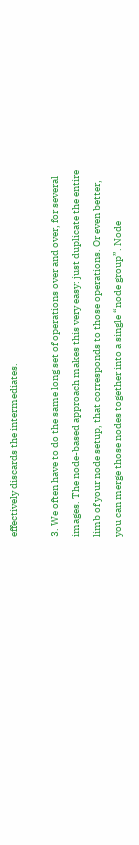effectively discards the intermediates.

3. We often have to do the same long set of operations over and over, for several images. The node-based approach makes this very easy: just duplicate the entire limb of your node setup, that corresponds to those operations. Or even better, you can merge those nodes together into a single “node group”. Node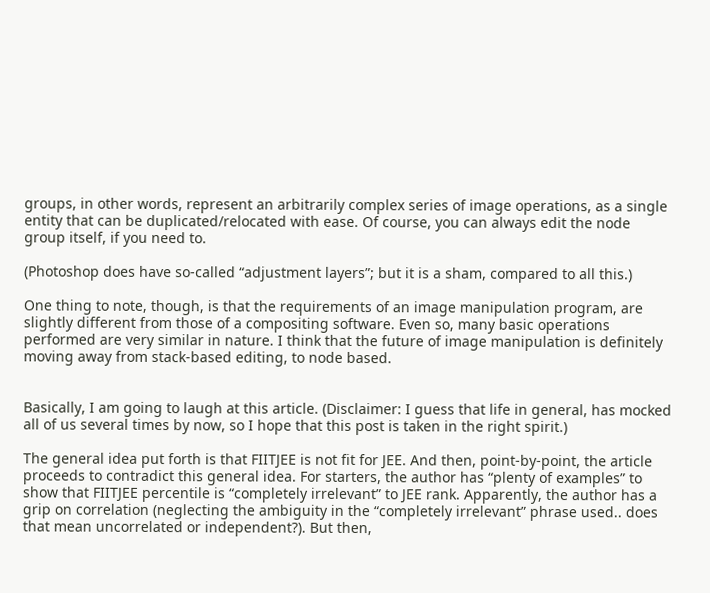groups, in other words, represent an arbitrarily complex series of image operations, as a single entity that can be duplicated/relocated with ease. Of course, you can always edit the node group itself, if you need to.

(Photoshop does have so-called “adjustment layers”; but it is a sham, compared to all this.)

One thing to note, though, is that the requirements of an image manipulation program, are slightly different from those of a compositing software. Even so, many basic operations performed are very similar in nature. I think that the future of image manipulation is definitely moving away from stack-based editing, to node based.


Basically, I am going to laugh at this article. (Disclaimer: I guess that life in general, has mocked all of us several times by now, so I hope that this post is taken in the right spirit.)

The general idea put forth is that FIITJEE is not fit for JEE. And then, point-by-point, the article proceeds to contradict this general idea. For starters, the author has “plenty of examples” to show that FIITJEE percentile is “completely irrelevant” to JEE rank. Apparently, the author has a grip on correlation (neglecting the ambiguity in the “completely irrelevant” phrase used.. does that mean uncorrelated or independent?). But then,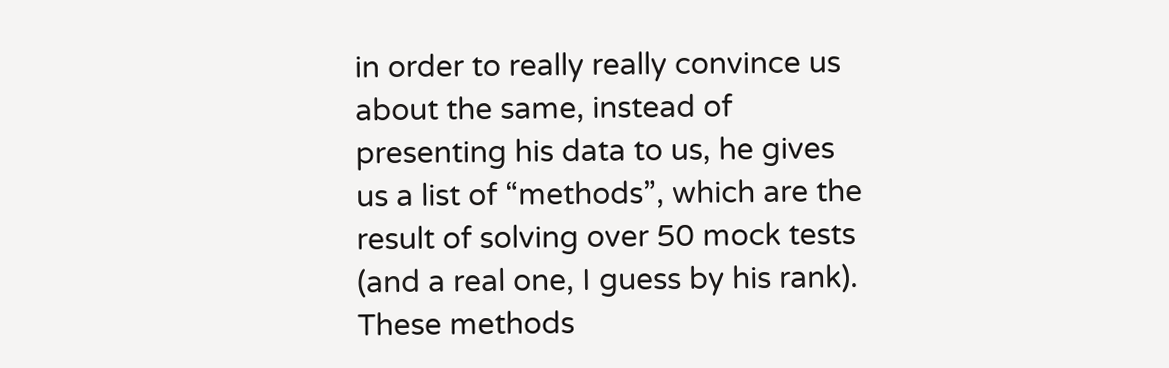in order to really really convince us about the same, instead of presenting his data to us, he gives us a list of “methods”, which are the result of solving over 50 mock tests (and a real one, I guess by his rank). These methods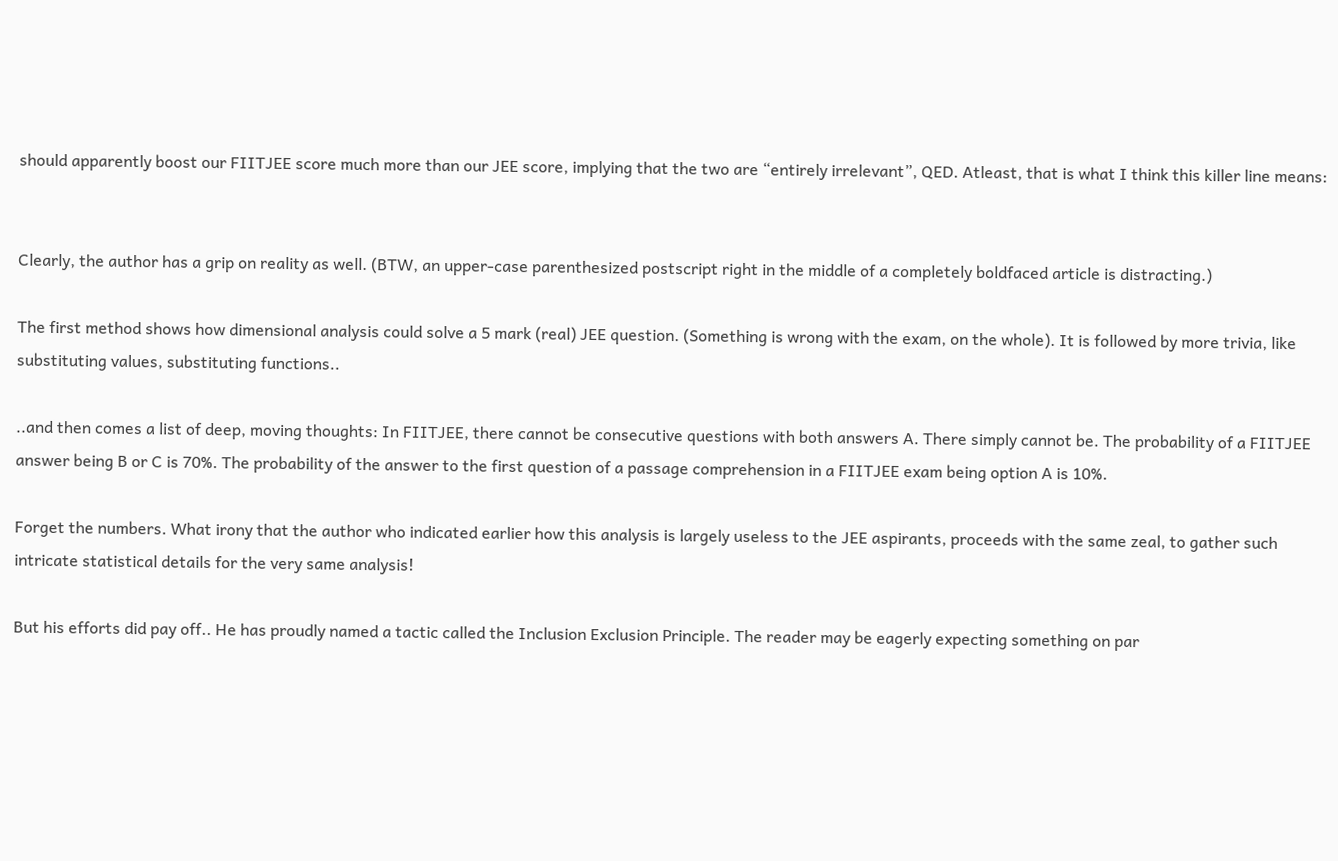should apparently boost our FIITJEE score much more than our JEE score, implying that the two are “entirely irrelevant”, QED. Atleast, that is what I think this killer line means:


Clearly, the author has a grip on reality as well. (BTW, an upper-case parenthesized postscript right in the middle of a completely boldfaced article is distracting.)

The first method shows how dimensional analysis could solve a 5 mark (real) JEE question. (Something is wrong with the exam, on the whole). It is followed by more trivia, like substituting values, substituting functions..

..and then comes a list of deep, moving thoughts: In FIITJEE, there cannot be consecutive questions with both answers A. There simply cannot be. The probability of a FIITJEE answer being B or C is 70%. The probability of the answer to the first question of a passage comprehension in a FIITJEE exam being option A is 10%.

Forget the numbers. What irony that the author who indicated earlier how this analysis is largely useless to the JEE aspirants, proceeds with the same zeal, to gather such intricate statistical details for the very same analysis!

But his efforts did pay off.. He has proudly named a tactic called the Inclusion Exclusion Principle. The reader may be eagerly expecting something on par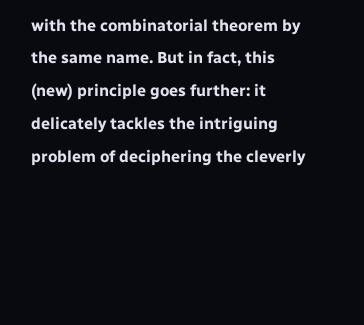with the combinatorial theorem by the same name. But in fact, this (new) principle goes further: it delicately tackles the intriguing problem of deciphering the cleverly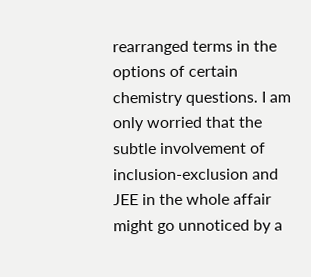rearranged terms in the options of certain chemistry questions. I am only worried that the subtle involvement of inclusion-exclusion and JEE in the whole affair might go unnoticed by a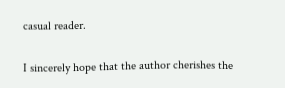casual reader.

I sincerely hope that the author cherishes the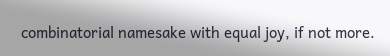combinatorial namesake with equal joy, if not more.